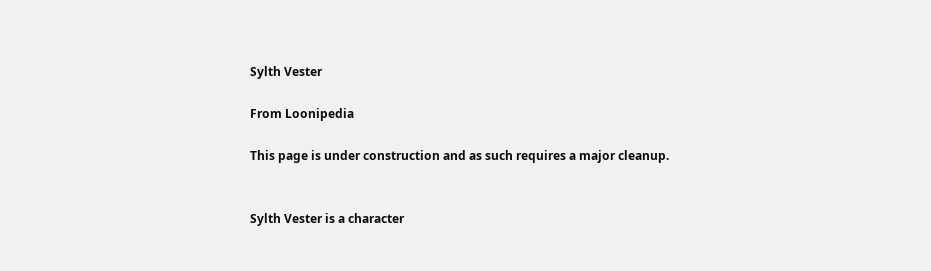Sylth Vester

From Loonipedia

This page is under construction and as such requires a major cleanup.


Sylth Vester is a character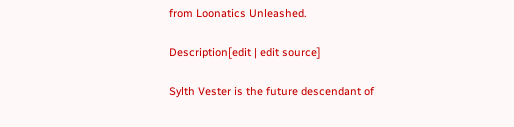from Loonatics Unleashed.

Description[edit | edit source]

Sylth Vester is the future descendant of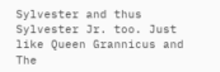Sylvester and thus Sylvester Jr. too. Just like Queen Grannicus and The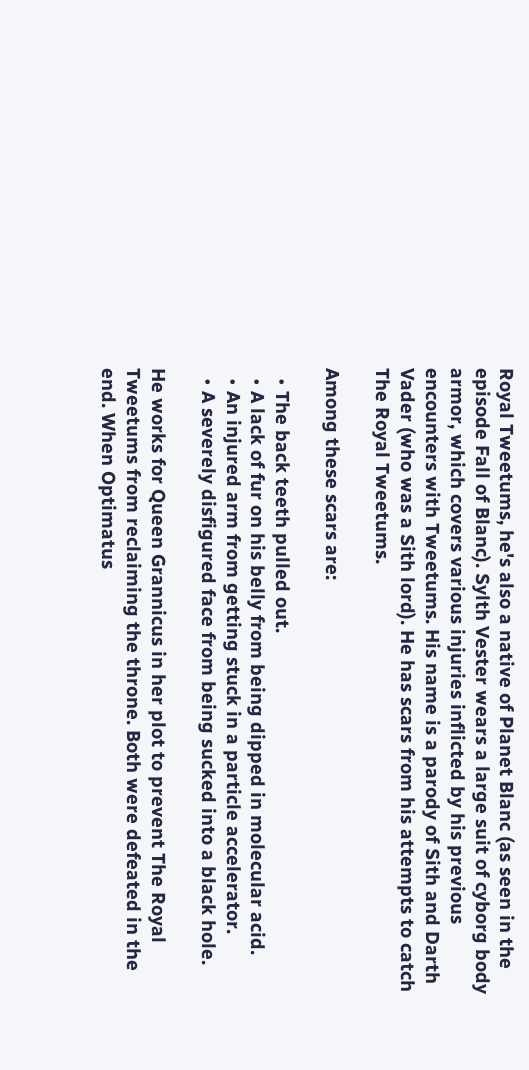Royal Tweetums, he's also a native of Planet Blanc (as seen in the episode Fall of Blanc). Sylth Vester wears a large suit of cyborg body armor, which covers various injuries inflicted by his previous encounters with Tweetums. His name is a parody of Sith and Darth Vader (who was a Sith lord). He has scars from his attempts to catch The Royal Tweetums.

Among these scars are:

  • The back teeth pulled out.
  • A lack of fur on his belly from being dipped in molecular acid.
  • An injured arm from getting stuck in a particle accelerator.
  • A severely disfigured face from being sucked into a black hole.

He works for Queen Grannicus in her plot to prevent The Royal Tweetums from reclaiming the throne. Both were defeated in the end. When Optimatus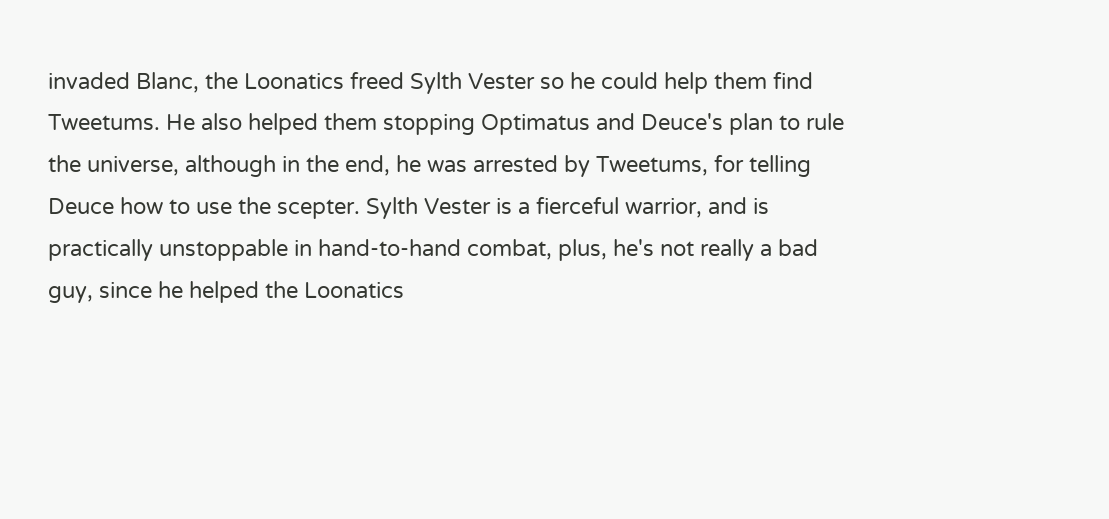invaded Blanc, the Loonatics freed Sylth Vester so he could help them find Tweetums. He also helped them stopping Optimatus and Deuce's plan to rule the universe, although in the end, he was arrested by Tweetums, for telling Deuce how to use the scepter. Sylth Vester is a fierceful warrior, and is practically unstoppable in hand-to-hand combat, plus, he's not really a bad guy, since he helped the Loonatics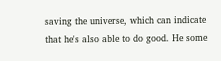saving the universe, which can indicate that he's also able to do good. He some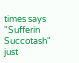times says "Sufferin Succotash" just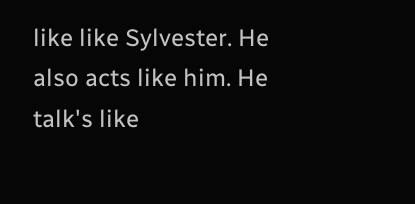like like Sylvester. He also acts like him. He talk's like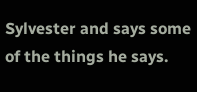Sylvester and says some of the things he says.